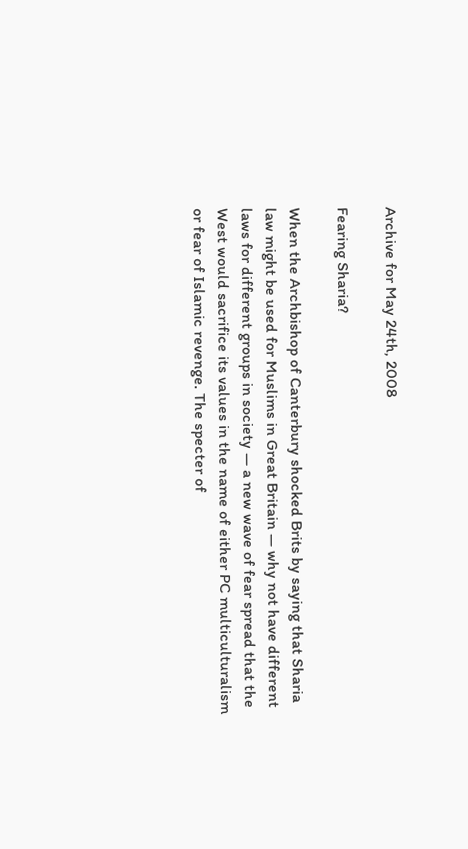Archive for May 24th, 2008

Fearing Sharia?

When the Archbishop of Canterbury shocked Brits by saying that Sharia law might be used for Muslims in Great Britain — why not have different laws for different groups in society — a new wave of fear spread that the West would sacrifice its values in the name of either PC multiculturalism or fear of Islamic revenge. The specter of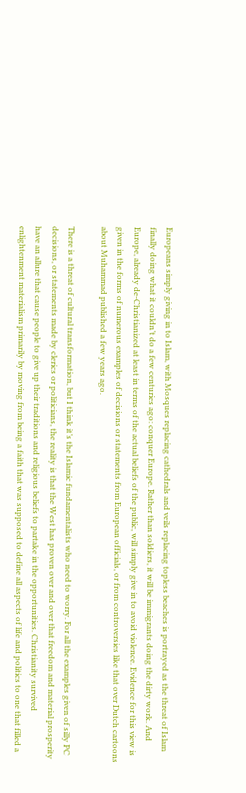Europeans simply giving in to Islam, with Mosques replacing cathedrals and veils replacing topless beaches is portrayed as the threat of Islam finally doing what it couldn’t do a few centuries ago: conquer Europe. Rather than soldiers, it will be immigrants doing the dirty work. And Europe, already de-Christianized at least in terms of the actual beliefs of the public, will simply give in to avoid violence. Evidence for this view is given in the forms of numerous examples of decisions or statements from European officials, or from controversies like that over Dutch cartoons about Muhammad published a few years ago.

There is a threat of cultural transformation, but I think it’s the Islamic fundamentalists who need to worry. For all the examples given of silly PC decisions, or statements made by clerics or politicians, the reality is that the West has proven over and over that freedom and material prosperity have an allure that cause people to give up their traditions and religious beliefs to partake in the opportunities. Christianity survived enlightenment materialism primarily by moving from being a faith that was supposed to define all aspects of life and politics to one that filled a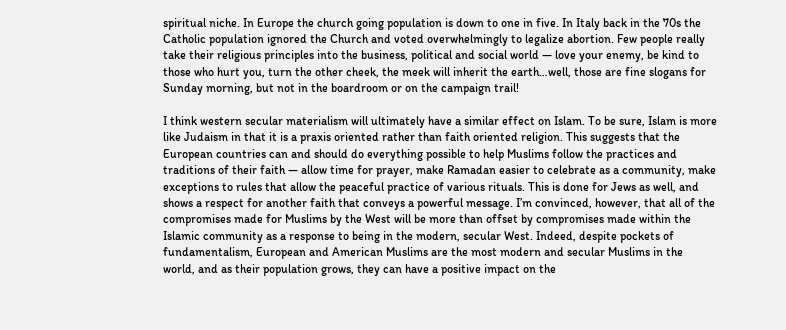spiritual niche. In Europe the church going population is down to one in five. In Italy back in the 70s the Catholic population ignored the Church and voted overwhelmingly to legalize abortion. Few people really take their religious principles into the business, political and social world — love your enemy, be kind to those who hurt you, turn the other cheek, the meek will inherit the earth…well, those are fine slogans for Sunday morning, but not in the boardroom or on the campaign trail!

I think western secular materialism will ultimately have a similar effect on Islam. To be sure, Islam is more like Judaism in that it is a praxis oriented rather than faith oriented religion. This suggests that the European countries can and should do everything possible to help Muslims follow the practices and traditions of their faith — allow time for prayer, make Ramadan easier to celebrate as a community, make exceptions to rules that allow the peaceful practice of various rituals. This is done for Jews as well, and shows a respect for another faith that conveys a powerful message. I’m convinced, however, that all of the compromises made for Muslims by the West will be more than offset by compromises made within the Islamic community as a response to being in the modern, secular West. Indeed, despite pockets of fundamentalism, European and American Muslims are the most modern and secular Muslims in the world, and as their population grows, they can have a positive impact on the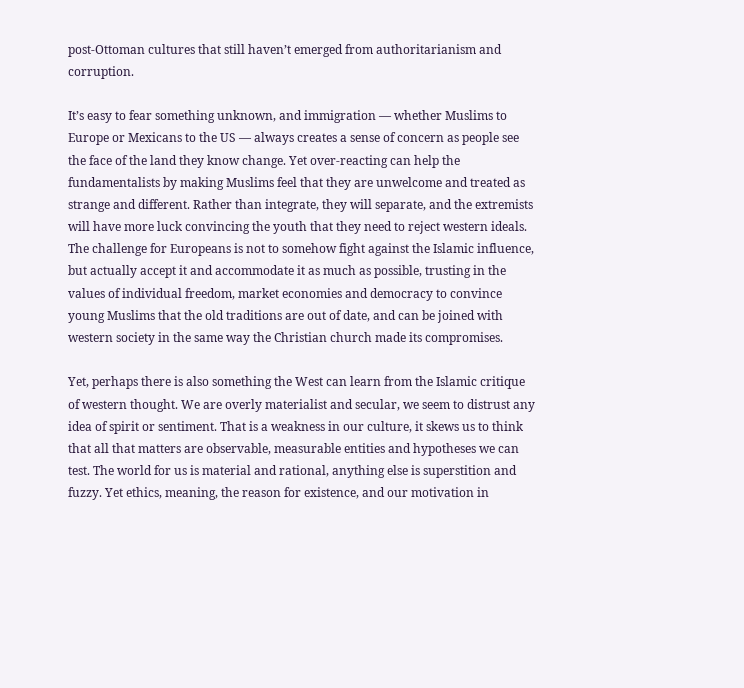post-Ottoman cultures that still haven’t emerged from authoritarianism and corruption.

It’s easy to fear something unknown, and immigration — whether Muslims to Europe or Mexicans to the US — always creates a sense of concern as people see the face of the land they know change. Yet over-reacting can help the fundamentalists by making Muslims feel that they are unwelcome and treated as strange and different. Rather than integrate, they will separate, and the extremists will have more luck convincing the youth that they need to reject western ideals. The challenge for Europeans is not to somehow fight against the Islamic influence, but actually accept it and accommodate it as much as possible, trusting in the values of individual freedom, market economies and democracy to convince young Muslims that the old traditions are out of date, and can be joined with western society in the same way the Christian church made its compromises.

Yet, perhaps there is also something the West can learn from the Islamic critique of western thought. We are overly materialist and secular, we seem to distrust any idea of spirit or sentiment. That is a weakness in our culture, it skews us to think that all that matters are observable, measurable entities and hypotheses we can test. The world for us is material and rational, anything else is superstition and fuzzy. Yet ethics, meaning, the reason for existence, and our motivation in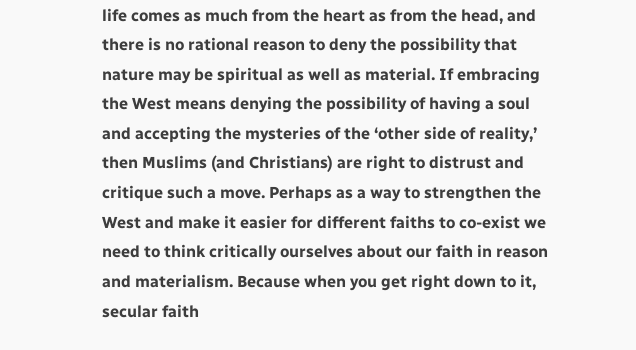life comes as much from the heart as from the head, and there is no rational reason to deny the possibility that nature may be spiritual as well as material. If embracing the West means denying the possibility of having a soul and accepting the mysteries of the ‘other side of reality,’ then Muslims (and Christians) are right to distrust and critique such a move. Perhaps as a way to strengthen the West and make it easier for different faiths to co-exist we need to think critically ourselves about our faith in reason and materialism. Because when you get right down to it, secular faith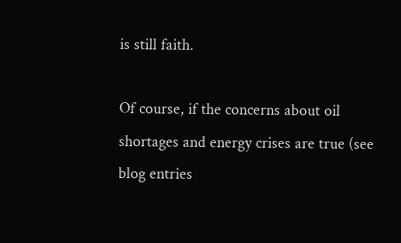is still faith.

Of course, if the concerns about oil shortages and energy crises are true (see blog entries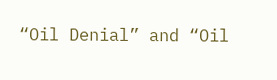“Oil Denial” and “Oil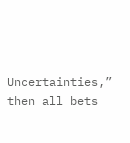Uncertainties,” then all bets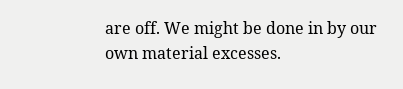are off. We might be done in by our own material excesses.